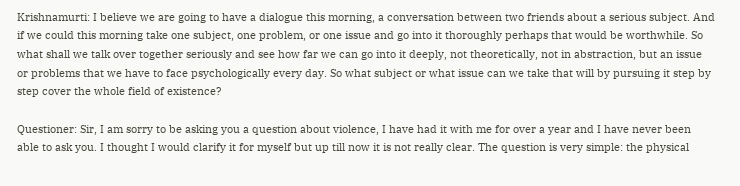Krishnamurti: I believe we are going to have a dialogue this morning, a conversation between two friends about a serious subject. And if we could this morning take one subject, one problem, or one issue and go into it thoroughly perhaps that would be worthwhile. So what shall we talk over together seriously and see how far we can go into it deeply, not theoretically, not in abstraction, but an issue or problems that we have to face psychologically every day. So what subject or what issue can we take that will by pursuing it step by step cover the whole field of existence?

Questioner: Sir, I am sorry to be asking you a question about violence, I have had it with me for over a year and I have never been able to ask you. I thought I would clarify it for myself but up till now it is not really clear. The question is very simple: the physical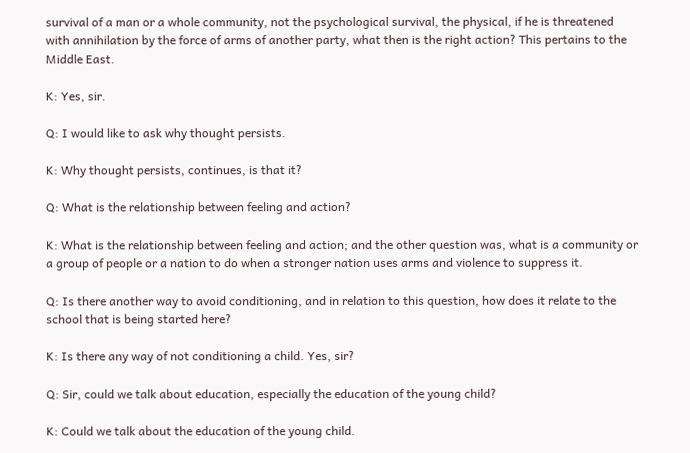survival of a man or a whole community, not the psychological survival, the physical, if he is threatened with annihilation by the force of arms of another party, what then is the right action? This pertains to the Middle East.

K: Yes, sir.

Q: I would like to ask why thought persists.

K: Why thought persists, continues, is that it?

Q: What is the relationship between feeling and action?

K: What is the relationship between feeling and action; and the other question was, what is a community or a group of people or a nation to do when a stronger nation uses arms and violence to suppress it.

Q: Is there another way to avoid conditioning, and in relation to this question, how does it relate to the school that is being started here?

K: Is there any way of not conditioning a child. Yes, sir?

Q: Sir, could we talk about education, especially the education of the young child?

K: Could we talk about the education of the young child.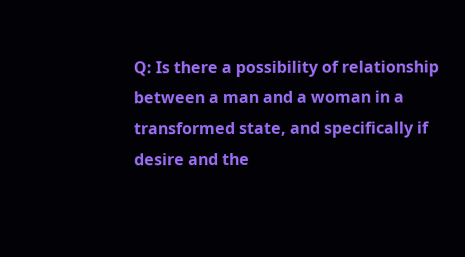Q: Is there a possibility of relationship between a man and a woman in a transformed state, and specifically if desire and the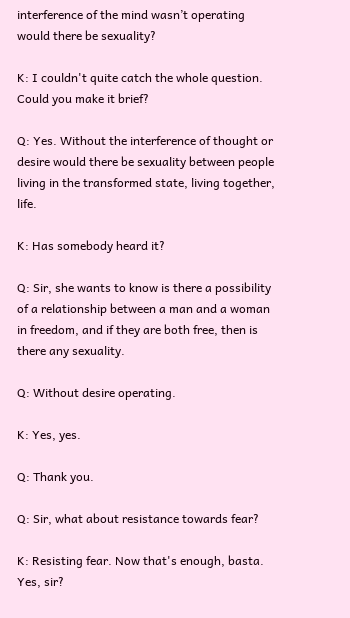interference of the mind wasn’t operating would there be sexuality?

K: I couldn't quite catch the whole question. Could you make it brief?

Q: Yes. Without the interference of thought or desire would there be sexuality between people living in the transformed state, living together, life.

K: Has somebody heard it?

Q: Sir, she wants to know is there a possibility of a relationship between a man and a woman in freedom, and if they are both free, then is there any sexuality.

Q: Without desire operating.

K: Yes, yes.

Q: Thank you.

Q: Sir, what about resistance towards fear?

K: Resisting fear. Now that's enough, basta. Yes, sir?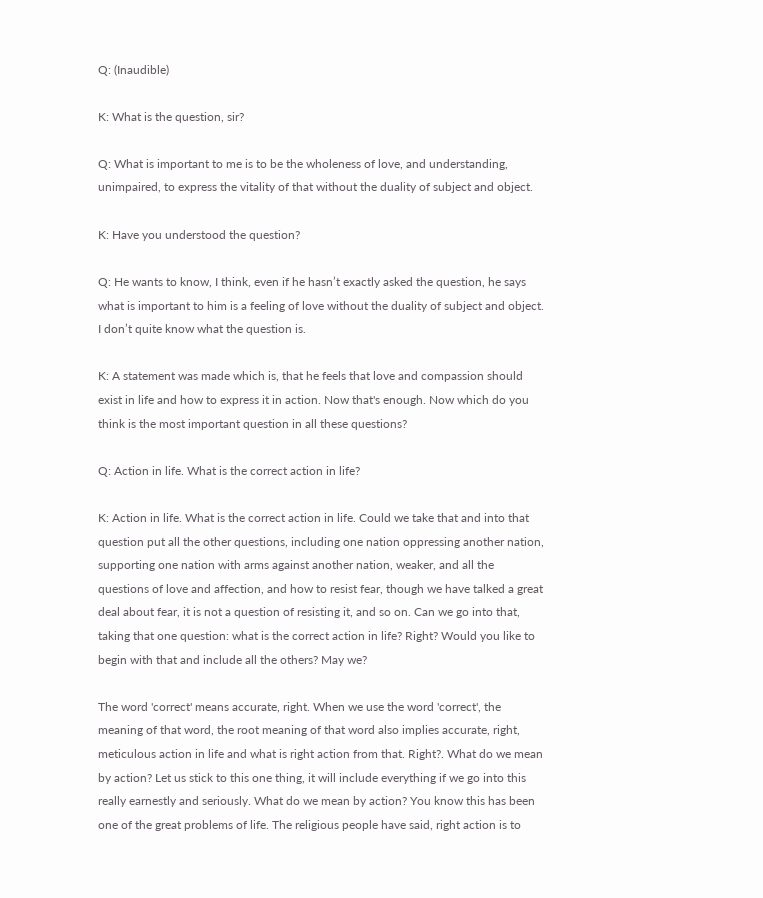Q: (Inaudible)

K: What is the question, sir?

Q: What is important to me is to be the wholeness of love, and understanding, unimpaired, to express the vitality of that without the duality of subject and object.

K: Have you understood the question?

Q: He wants to know, I think, even if he hasn’t exactly asked the question, he says what is important to him is a feeling of love without the duality of subject and object. I don’t quite know what the question is.

K: A statement was made which is, that he feels that love and compassion should exist in life and how to express it in action. Now that's enough. Now which do you think is the most important question in all these questions?

Q: Action in life. What is the correct action in life?

K: Action in life. What is the correct action in life. Could we take that and into that question put all the other questions, including one nation oppressing another nation, supporting one nation with arms against another nation, weaker, and all the questions of love and affection, and how to resist fear, though we have talked a great deal about fear, it is not a question of resisting it, and so on. Can we go into that, taking that one question: what is the correct action in life? Right? Would you like to begin with that and include all the others? May we?

The word 'correct' means accurate, right. When we use the word 'correct', the meaning of that word, the root meaning of that word also implies accurate, right, meticulous action in life and what is right action from that. Right?. What do we mean by action? Let us stick to this one thing, it will include everything if we go into this really earnestly and seriously. What do we mean by action? You know this has been one of the great problems of life. The religious people have said, right action is to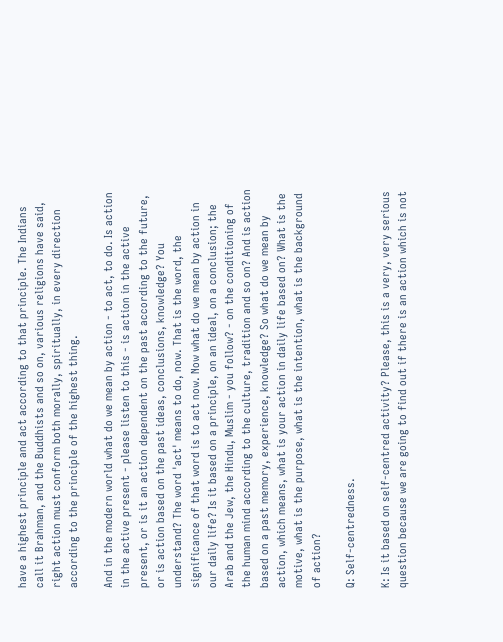have a highest principle and act according to that principle. The Indians call it Brahman, and the Buddhists and so on, various religions have said, right action must conform both morally, spiritually, in every direction according to the principle of the highest thing.

And in the modern world what do we mean by action - to act, to do. Is action in the active present - please listen to this - is action in the active present, or is it an action dependent on the past according to the future, or is action based on the past ideas, conclusions, knowledge? You understand? The word 'act' means to do, now. That is the word, the significance of that word is to act now. Now what do we mean by action in our daily life? Is it based on a principle, on an ideal, on a conclusion; the Arab and the Jew, the Hindu, Muslim - you follow? - on the conditioning of the human mind according to the culture, tradition and so on? And is action based on a past memory, experience, knowledge? So what do we mean by action, which means, what is your action in daily life based on? What is the motive, what is the purpose, what is the intention, what is the background of action?

Q: Self-centredness.

K: Is it based on self-centred activity? Please, this is a very, very serious question because we are going to find out if there is an action which is not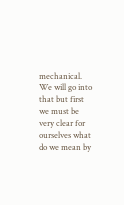mechanical. We will go into that but first we must be very clear for ourselves what do we mean by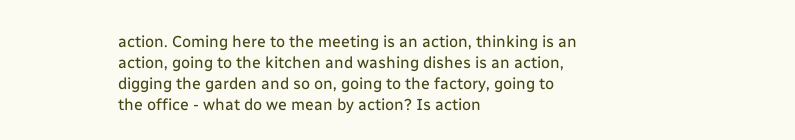action. Coming here to the meeting is an action, thinking is an action, going to the kitchen and washing dishes is an action, digging the garden and so on, going to the factory, going to the office - what do we mean by action? Is action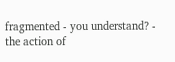fragmented - you understand? - the action of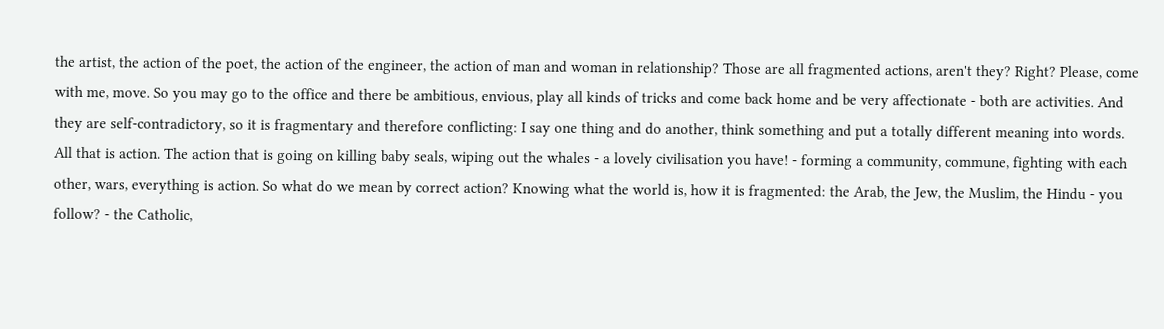the artist, the action of the poet, the action of the engineer, the action of man and woman in relationship? Those are all fragmented actions, aren't they? Right? Please, come with me, move. So you may go to the office and there be ambitious, envious, play all kinds of tricks and come back home and be very affectionate - both are activities. And they are self-contradictory, so it is fragmentary and therefore conflicting: I say one thing and do another, think something and put a totally different meaning into words. All that is action. The action that is going on killing baby seals, wiping out the whales - a lovely civilisation you have! - forming a community, commune, fighting with each other, wars, everything is action. So what do we mean by correct action? Knowing what the world is, how it is fragmented: the Arab, the Jew, the Muslim, the Hindu - you follow? - the Catholic,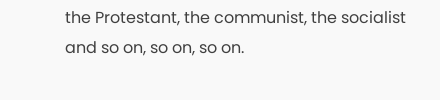the Protestant, the communist, the socialist and so on, so on, so on.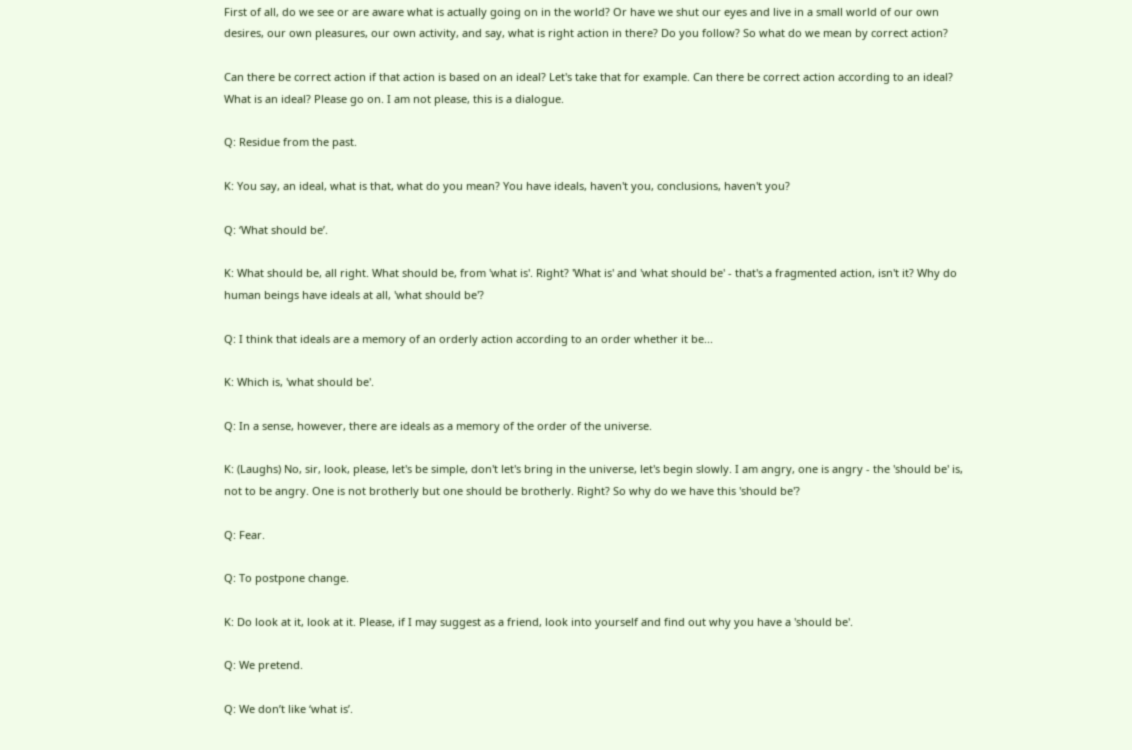First of all, do we see or are aware what is actually going on in the world? Or have we shut our eyes and live in a small world of our own desires, our own pleasures, our own activity, and say, what is right action in there? Do you follow? So what do we mean by correct action?

Can there be correct action if that action is based on an ideal? Let's take that for example. Can there be correct action according to an ideal? What is an ideal? Please go on. I am not please, this is a dialogue.

Q: Residue from the past.

K: You say, an ideal, what is that, what do you mean? You have ideals, haven't you, conclusions, haven't you?

Q: ‘What should be’.

K: What should be, all right. What should be, from 'what is'. Right? 'What is' and 'what should be' - that's a fragmented action, isn't it? Why do human beings have ideals at all, 'what should be'?

Q: I think that ideals are a memory of an orderly action according to an order whether it be...

K: Which is, 'what should be'.

Q: In a sense, however, there are ideals as a memory of the order of the universe.

K: (Laughs) No, sir, look, please, let's be simple, don't let's bring in the universe, let's begin slowly. I am angry, one is angry - the 'should be' is, not to be angry. One is not brotherly but one should be brotherly. Right? So why do we have this 'should be'?

Q: Fear.

Q: To postpone change.

K: Do look at it, look at it. Please, if I may suggest as a friend, look into yourself and find out why you have a 'should be'.

Q: We pretend.

Q: We don’t like ‘what is’.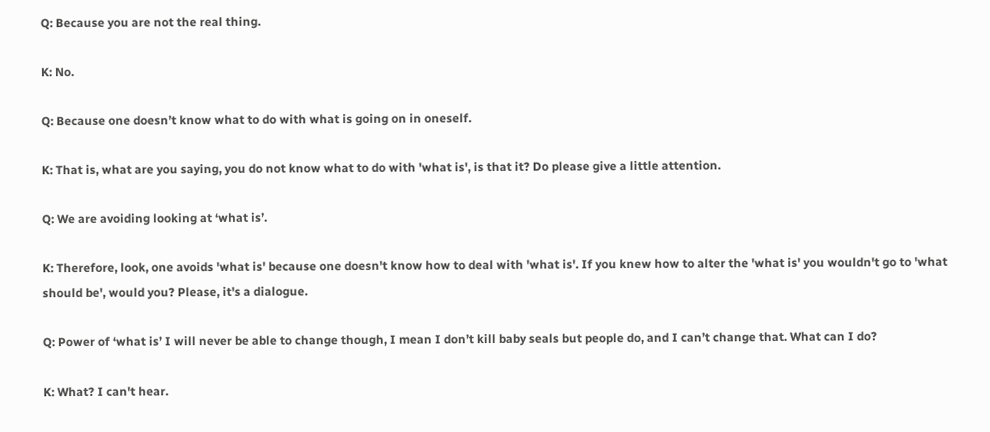Q: Because you are not the real thing.

K: No.

Q: Because one doesn’t know what to do with what is going on in oneself.

K: That is, what are you saying, you do not know what to do with 'what is', is that it? Do please give a little attention.

Q: We are avoiding looking at ‘what is’.

K: Therefore, look, one avoids 'what is' because one doesn't know how to deal with 'what is'. If you knew how to alter the 'what is' you wouldn't go to 'what should be', would you? Please, it's a dialogue.

Q: Power of ‘what is’ I will never be able to change though, I mean I don’t kill baby seals but people do, and I can’t change that. What can I do?

K: What? I can't hear.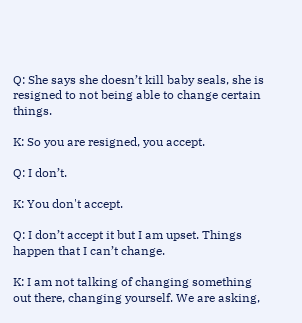Q: She says she doesn’t kill baby seals, she is resigned to not being able to change certain things.

K: So you are resigned, you accept.

Q: I don’t.

K: You don't accept.

Q: I don’t accept it but I am upset. Things happen that I can’t change.

K: I am not talking of changing something out there, changing yourself. We are asking,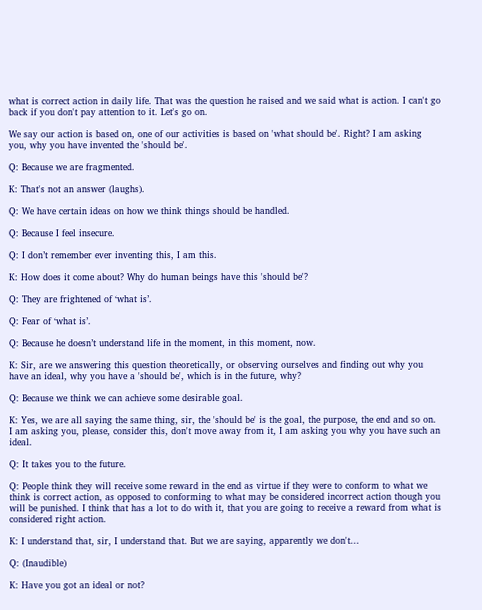what is correct action in daily life. That was the question he raised and we said what is action. I can't go back if you don't pay attention to it. Let's go on.

We say our action is based on, one of our activities is based on 'what should be'. Right? I am asking you, why you have invented the 'should be'.

Q: Because we are fragmented.

K: That's not an answer (laughs).

Q: We have certain ideas on how we think things should be handled.

Q: Because I feel insecure.

Q: I don’t remember ever inventing this, I am this.

K: How does it come about? Why do human beings have this 'should be'?

Q: They are frightened of ‘what is’.

Q: Fear of ‘what is’.

Q: Because he doesn’t understand life in the moment, in this moment, now.

K: Sir, are we answering this question theoretically, or observing ourselves and finding out why you have an ideal, why you have a 'should be', which is in the future, why?

Q: Because we think we can achieve some desirable goal.

K: Yes, we are all saying the same thing, sir, the 'should be' is the goal, the purpose, the end and so on. I am asking you, please, consider this, don't move away from it, I am asking you why you have such an ideal.

Q: It takes you to the future.

Q: People think they will receive some reward in the end as virtue if they were to conform to what we think is correct action, as opposed to conforming to what may be considered incorrect action though you will be punished. I think that has a lot to do with it, that you are going to receive a reward from what is considered right action.

K: I understand that, sir, I understand that. But we are saying, apparently we don't...

Q: (Inaudible)

K: Have you got an ideal or not?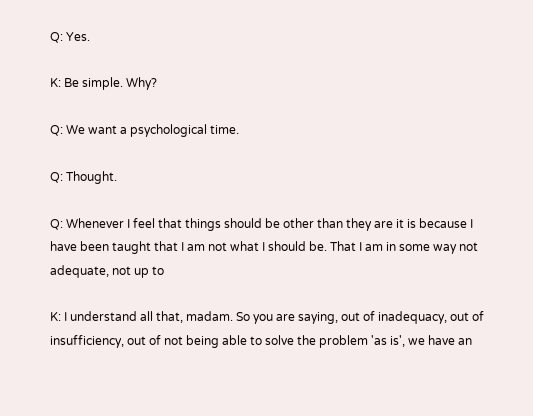Q: Yes.

K: Be simple. Why?

Q: We want a psychological time.

Q: Thought.

Q: Whenever I feel that things should be other than they are it is because I have been taught that I am not what I should be. That I am in some way not adequate, not up to

K: I understand all that, madam. So you are saying, out of inadequacy, out of insufficiency, out of not being able to solve the problem 'as is', we have an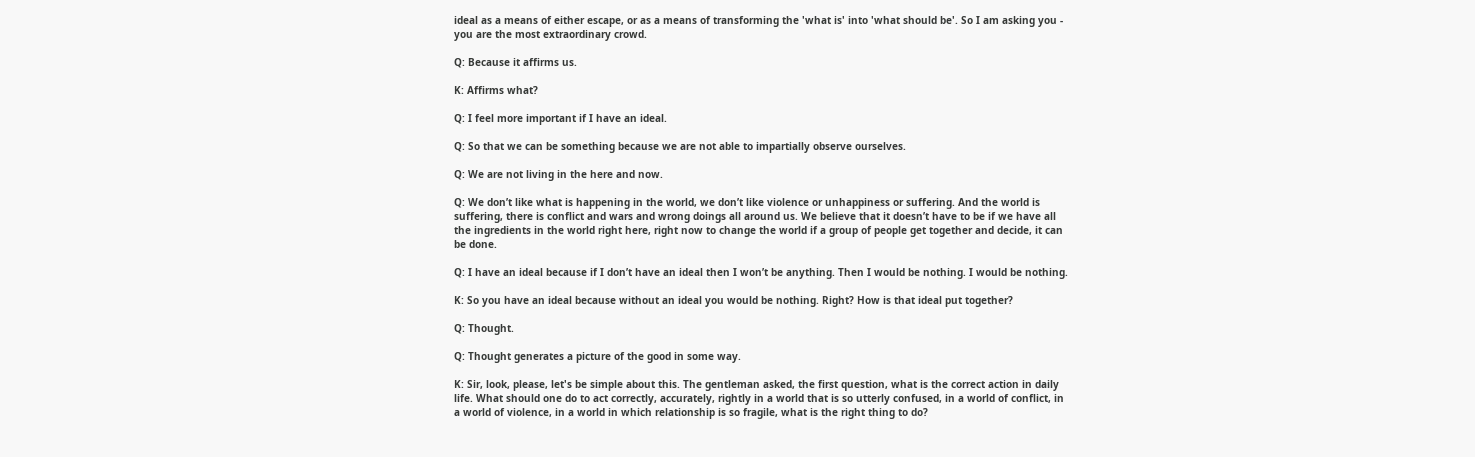ideal as a means of either escape, or as a means of transforming the 'what is' into 'what should be'. So I am asking you - you are the most extraordinary crowd.

Q: Because it affirms us.

K: Affirms what?

Q: I feel more important if I have an ideal.

Q: So that we can be something because we are not able to impartially observe ourselves.

Q: We are not living in the here and now.

Q: We don’t like what is happening in the world, we don’t like violence or unhappiness or suffering. And the world is suffering, there is conflict and wars and wrong doings all around us. We believe that it doesn’t have to be if we have all the ingredients in the world right here, right now to change the world if a group of people get together and decide, it can be done.

Q: I have an ideal because if I don’t have an ideal then I won’t be anything. Then I would be nothing. I would be nothing.

K: So you have an ideal because without an ideal you would be nothing. Right? How is that ideal put together?

Q: Thought.

Q: Thought generates a picture of the good in some way.

K: Sir, look, please, let's be simple about this. The gentleman asked, the first question, what is the correct action in daily life. What should one do to act correctly, accurately, rightly in a world that is so utterly confused, in a world of conflict, in a world of violence, in a world in which relationship is so fragile, what is the right thing to do?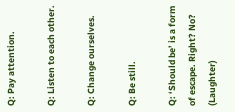Q: Pay attention.

Q: Listen to each other.

Q: Change ourselves.

Q: Be still.

Q: ‘Should be’ is a form of escape. Right? No? (Laughter)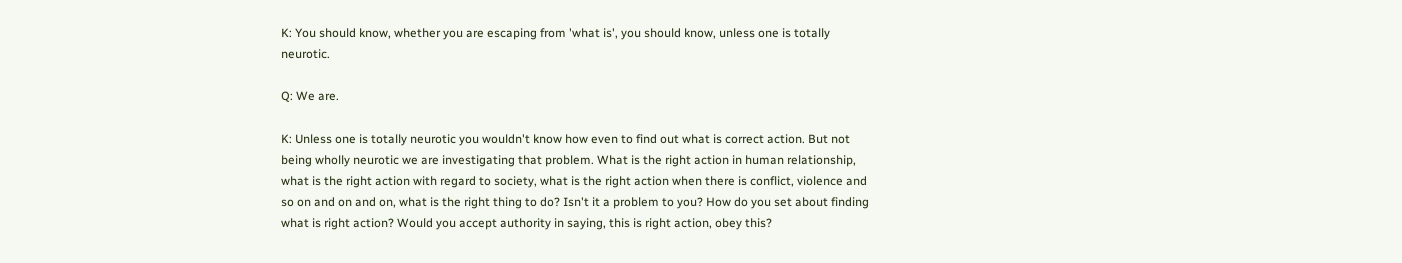K: You should know, whether you are escaping from 'what is', you should know, unless one is totally neurotic.

Q: We are.

K: Unless one is totally neurotic you wouldn't know how even to find out what is correct action. But not being wholly neurotic we are investigating that problem. What is the right action in human relationship, what is the right action with regard to society, what is the right action when there is conflict, violence and so on and on and on, what is the right thing to do? Isn't it a problem to you? How do you set about finding what is right action? Would you accept authority in saying, this is right action, obey this?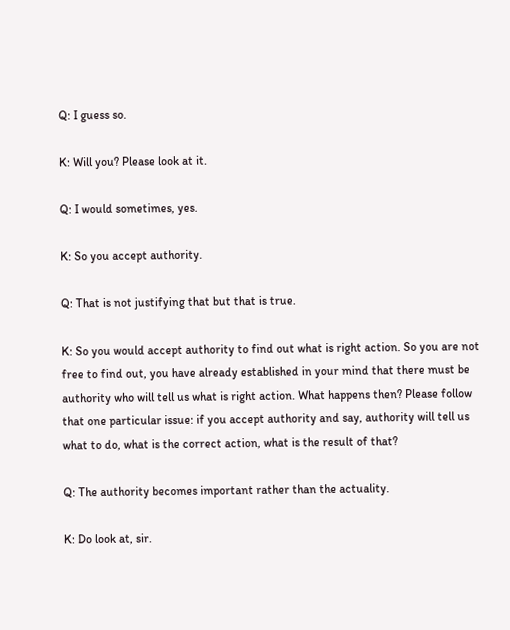Q: I guess so.

K: Will you? Please look at it.

Q: I would sometimes, yes.

K: So you accept authority.

Q: That is not justifying that but that is true.

K: So you would accept authority to find out what is right action. So you are not free to find out, you have already established in your mind that there must be authority who will tell us what is right action. What happens then? Please follow that one particular issue: if you accept authority and say, authority will tell us what to do, what is the correct action, what is the result of that?

Q: The authority becomes important rather than the actuality.

K: Do look at, sir.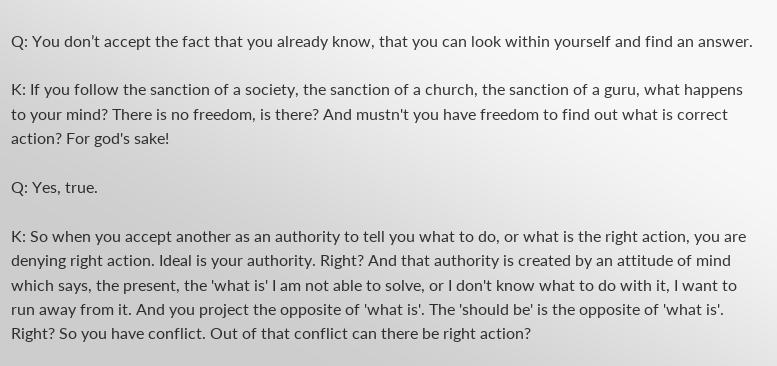Q: You don’t accept the fact that you already know, that you can look within yourself and find an answer.

K: If you follow the sanction of a society, the sanction of a church, the sanction of a guru, what happens to your mind? There is no freedom, is there? And mustn't you have freedom to find out what is correct action? For god's sake!

Q: Yes, true.

K: So when you accept another as an authority to tell you what to do, or what is the right action, you are denying right action. Ideal is your authority. Right? And that authority is created by an attitude of mind which says, the present, the 'what is' I am not able to solve, or I don't know what to do with it, I want to run away from it. And you project the opposite of 'what is'. The 'should be' is the opposite of 'what is'. Right? So you have conflict. Out of that conflict can there be right action?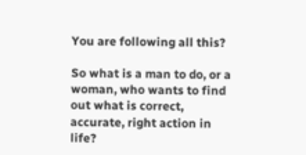You are following all this?

So what is a man to do, or a woman, who wants to find out what is correct, accurate, right action in life?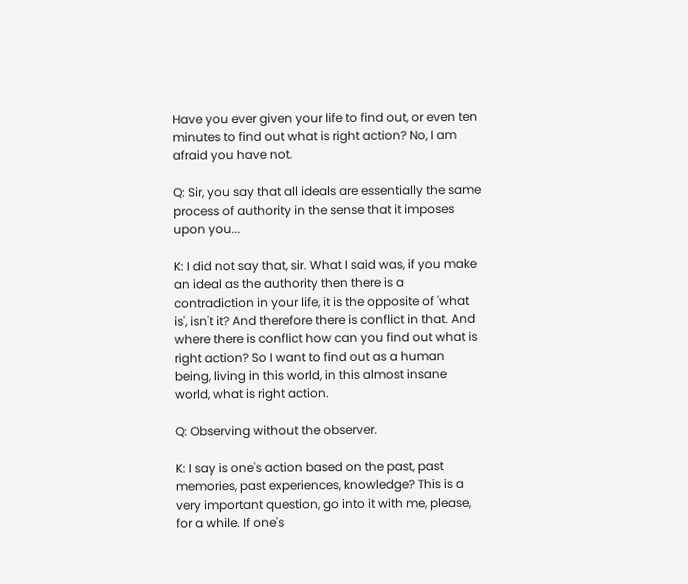Have you ever given your life to find out, or even ten minutes to find out what is right action? No, I am afraid you have not.

Q: Sir, you say that all ideals are essentially the same process of authority in the sense that it imposes upon you...

K: I did not say that, sir. What I said was, if you make an ideal as the authority then there is a contradiction in your life, it is the opposite of 'what is', isn't it? And therefore there is conflict in that. And where there is conflict how can you find out what is right action? So I want to find out as a human being, living in this world, in this almost insane world, what is right action.

Q: Observing without the observer.

K: I say is one's action based on the past, past memories, past experiences, knowledge? This is a very important question, go into it with me, please, for a while. If one's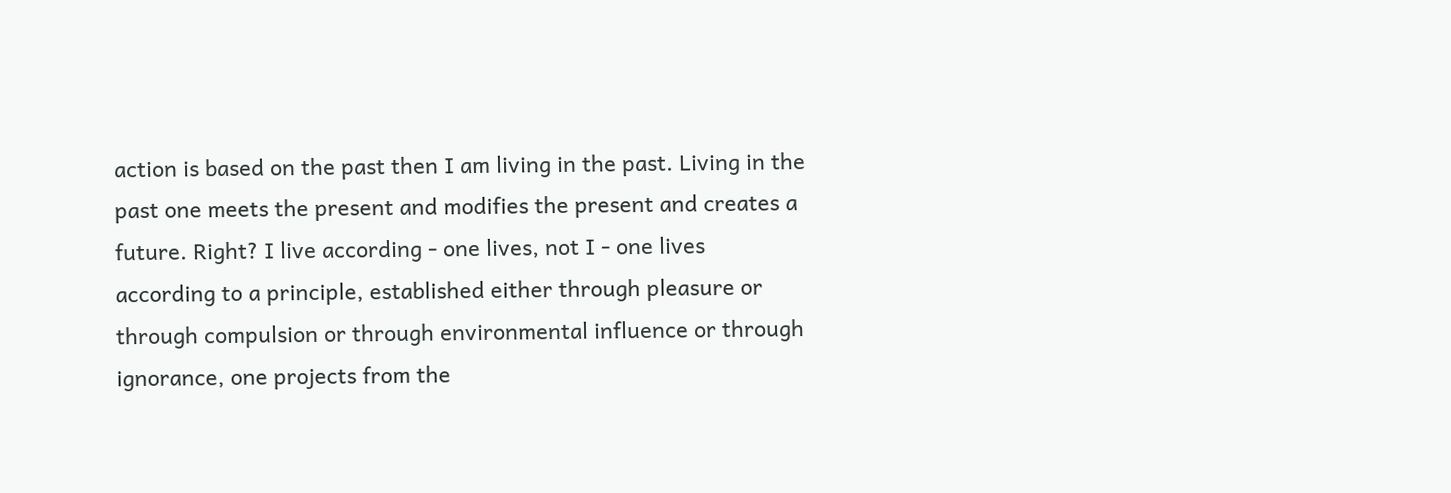action is based on the past then I am living in the past. Living in the past one meets the present and modifies the present and creates a future. Right? I live according - one lives, not I - one lives according to a principle, established either through pleasure or through compulsion or through environmental influence or through ignorance, one projects from the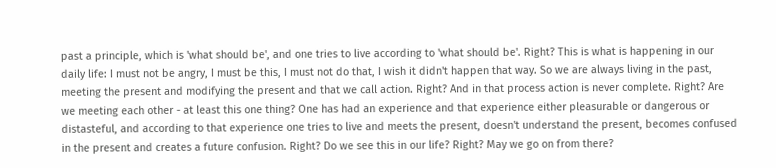past a principle, which is 'what should be', and one tries to live according to 'what should be'. Right? This is what is happening in our daily life: I must not be angry, I must be this, I must not do that, I wish it didn't happen that way. So we are always living in the past, meeting the present and modifying the present and that we call action. Right? And in that process action is never complete. Right? Are we meeting each other - at least this one thing? One has had an experience and that experience either pleasurable or dangerous or distasteful, and according to that experience one tries to live and meets the present, doesn't understand the present, becomes confused in the present and creates a future confusion. Right? Do we see this in our life? Right? May we go on from there?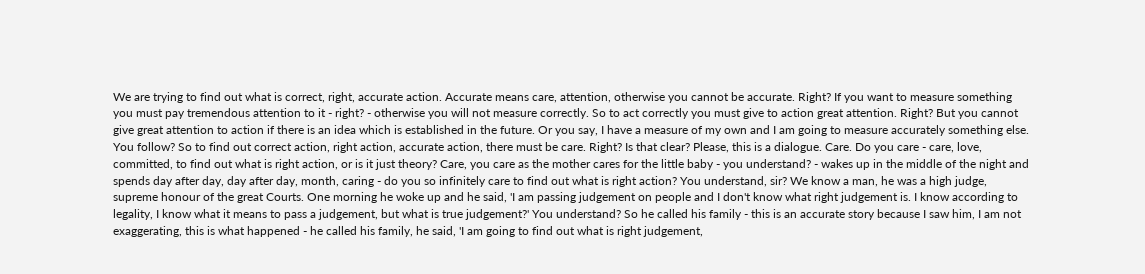We are trying to find out what is correct, right, accurate action. Accurate means care, attention, otherwise you cannot be accurate. Right? If you want to measure something you must pay tremendous attention to it - right? - otherwise you will not measure correctly. So to act correctly you must give to action great attention. Right? But you cannot give great attention to action if there is an idea which is established in the future. Or you say, I have a measure of my own and I am going to measure accurately something else. You follow? So to find out correct action, right action, accurate action, there must be care. Right? Is that clear? Please, this is a dialogue. Care. Do you care - care, love, committed, to find out what is right action, or is it just theory? Care, you care as the mother cares for the little baby - you understand? - wakes up in the middle of the night and spends day after day, day after day, month, caring - do you so infinitely care to find out what is right action? You understand, sir? We know a man, he was a high judge, supreme honour of the great Courts. One morning he woke up and he said, 'I am passing judgement on people and I don't know what right judgement is. I know according to legality, I know what it means to pass a judgement, but what is true judgement?' You understand? So he called his family - this is an accurate story because I saw him, I am not exaggerating, this is what happened - he called his family, he said, 'I am going to find out what is right judgement,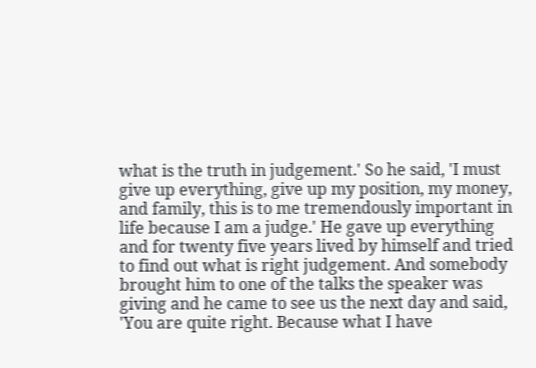what is the truth in judgement.' So he said, 'I must give up everything, give up my position, my money, and family, this is to me tremendously important in life because I am a judge.' He gave up everything and for twenty five years lived by himself and tried to find out what is right judgement. And somebody brought him to one of the talks the speaker was giving and he came to see us the next day and said, 'You are quite right. Because what I have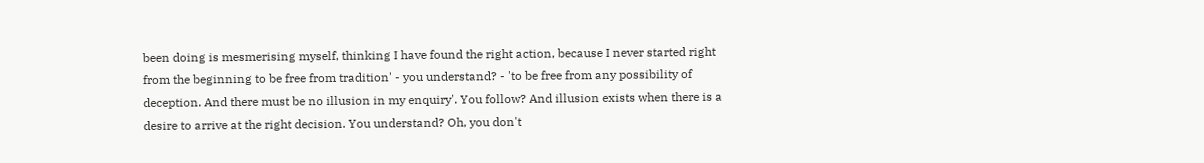been doing is mesmerising myself, thinking I have found the right action, because I never started right from the beginning to be free from tradition' - you understand? - 'to be free from any possibility of deception. And there must be no illusion in my enquiry'. You follow? And illusion exists when there is a desire to arrive at the right decision. You understand? Oh, you don't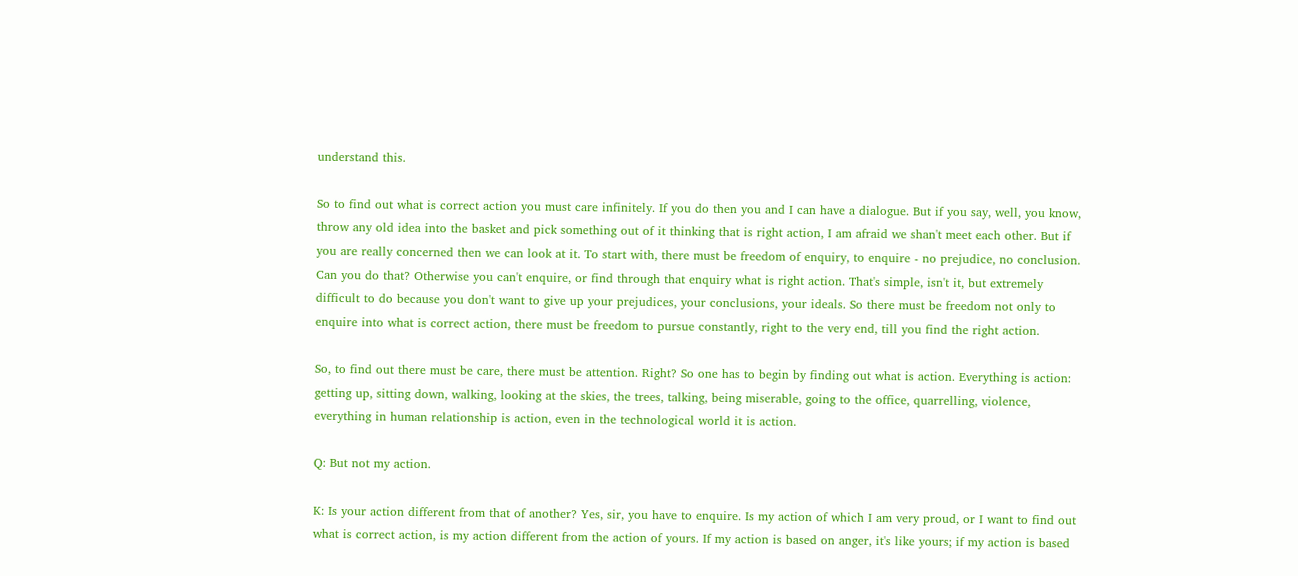understand this.

So to find out what is correct action you must care infinitely. If you do then you and I can have a dialogue. But if you say, well, you know, throw any old idea into the basket and pick something out of it thinking that is right action, I am afraid we shan't meet each other. But if you are really concerned then we can look at it. To start with, there must be freedom of enquiry, to enquire - no prejudice, no conclusion. Can you do that? Otherwise you can't enquire, or find through that enquiry what is right action. That's simple, isn't it, but extremely difficult to do because you don't want to give up your prejudices, your conclusions, your ideals. So there must be freedom not only to enquire into what is correct action, there must be freedom to pursue constantly, right to the very end, till you find the right action.

So, to find out there must be care, there must be attention. Right? So one has to begin by finding out what is action. Everything is action: getting up, sitting down, walking, looking at the skies, the trees, talking, being miserable, going to the office, quarrelling, violence, everything in human relationship is action, even in the technological world it is action.

Q: But not my action.

K: Is your action different from that of another? Yes, sir, you have to enquire. Is my action of which I am very proud, or I want to find out what is correct action, is my action different from the action of yours. If my action is based on anger, it's like yours; if my action is based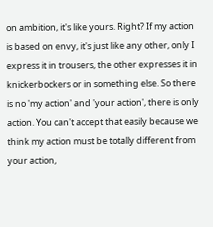on ambition, it's like yours. Right? If my action is based on envy, it's just like any other, only I express it in trousers, the other expresses it in knickerbockers or in something else. So there is no 'my action' and 'your action', there is only action. You can't accept that easily because we think my action must be totally different from your action,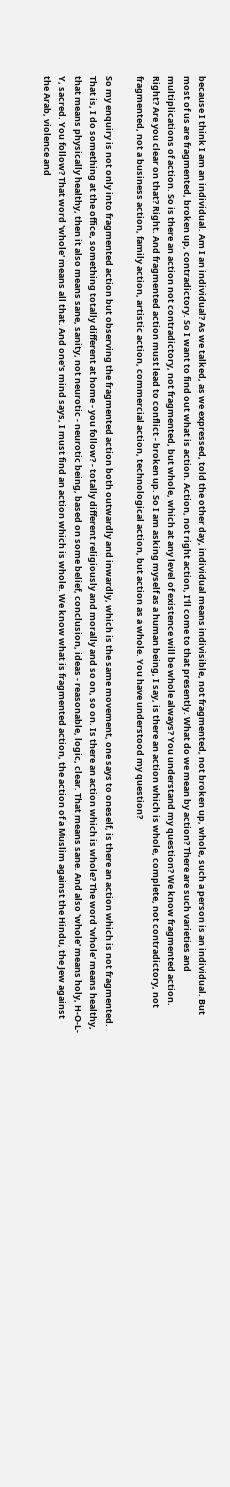because I think I am an individual. Am I an individual? As we talked, as we expressed, told the other day, individual means indivisible, not fragmented, not broken up, whole, such a person is an individual. But most of us are fragmented, broken up, contradictory. So I want to find out what is action. Action, not right action, I'll come to that presently. What do we mean by action? There are such varieties and multiplications of action. So is there an action not contradictory, not fragmented, but whole, which at any level of existence will be whole always? You understand my question? We know fragmented action. Right? Are you clear on that? Right. And fragmented action must lead to conflict - broken up. So I am asking myself as a human being, I say, is there an action which is whole, complete, not contradictory, not fragmented, not a business action, family action, artistic action, commercial action, technological action, but action as a whole. You have understood my question?

So my enquiry is not only into fragmented action but observing the fragmented action both outwardly and inwardly, which is the same movement, one says to oneself, is there an action which is not fragmented. That is, I do something at the office, something totally different at home - you follow? - totally different religiously and morally and so on, so on. Is there an action which is whole? The word 'whole' means healthy, that means physically healthy, then it also means sane, sanity, not neurotic - neurotic being, based on some belief, conclusion, ideas - reasonable, logic, clear. That means sane. And also 'whole' means holy, H-O-L-Y, sacred. You follow? That word 'whole' means all that. And one's mind says, I must find an action which is whole. We know what is fragmented action, the action of a Muslim against the Hindu, the Jew against the Arab, violence and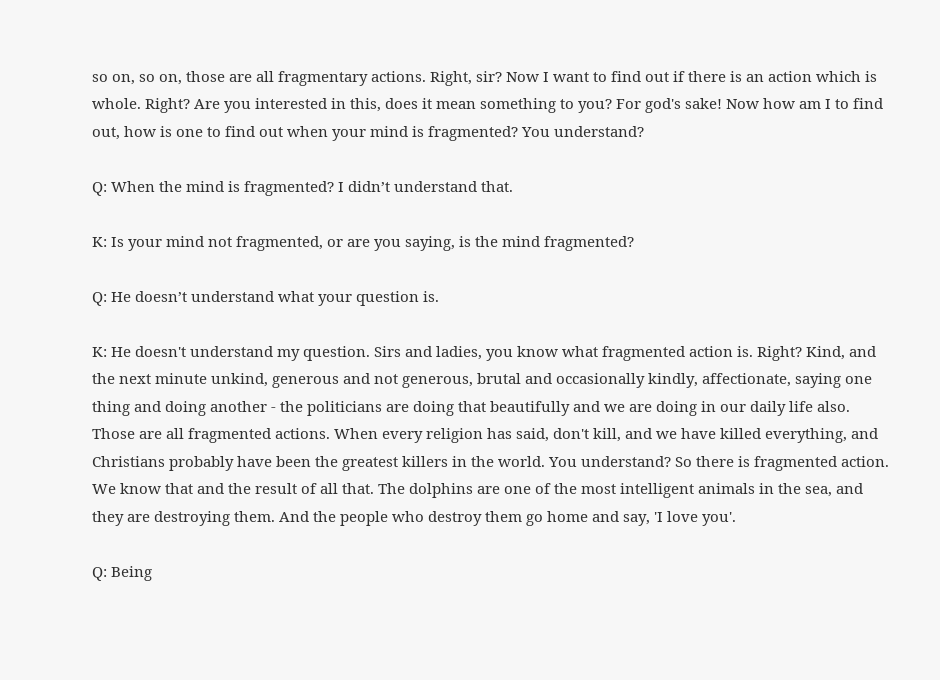so on, so on, those are all fragmentary actions. Right, sir? Now I want to find out if there is an action which is whole. Right? Are you interested in this, does it mean something to you? For god's sake! Now how am I to find out, how is one to find out when your mind is fragmented? You understand?

Q: When the mind is fragmented? I didn’t understand that.

K: Is your mind not fragmented, or are you saying, is the mind fragmented?

Q: He doesn’t understand what your question is.

K: He doesn't understand my question. Sirs and ladies, you know what fragmented action is. Right? Kind, and the next minute unkind, generous and not generous, brutal and occasionally kindly, affectionate, saying one thing and doing another - the politicians are doing that beautifully and we are doing in our daily life also. Those are all fragmented actions. When every religion has said, don't kill, and we have killed everything, and Christians probably have been the greatest killers in the world. You understand? So there is fragmented action. We know that and the result of all that. The dolphins are one of the most intelligent animals in the sea, and they are destroying them. And the people who destroy them go home and say, 'I love you'.

Q: Being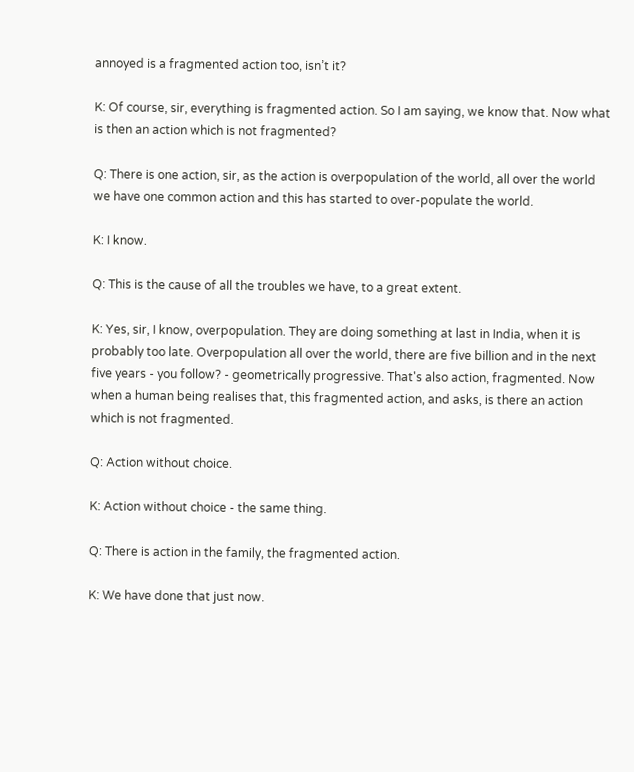annoyed is a fragmented action too, isn’t it?

K: Of course, sir, everything is fragmented action. So I am saying, we know that. Now what is then an action which is not fragmented?

Q: There is one action, sir, as the action is overpopulation of the world, all over the world we have one common action and this has started to over-populate the world.

K: I know.

Q: This is the cause of all the troubles we have, to a great extent.

K: Yes, sir, I know, overpopulation. They are doing something at last in India, when it is probably too late. Overpopulation all over the world, there are five billion and in the next five years - you follow? - geometrically progressive. That's also action, fragmented. Now when a human being realises that, this fragmented action, and asks, is there an action which is not fragmented.

Q: Action without choice.

K: Action without choice - the same thing.

Q: There is action in the family, the fragmented action.

K: We have done that just now.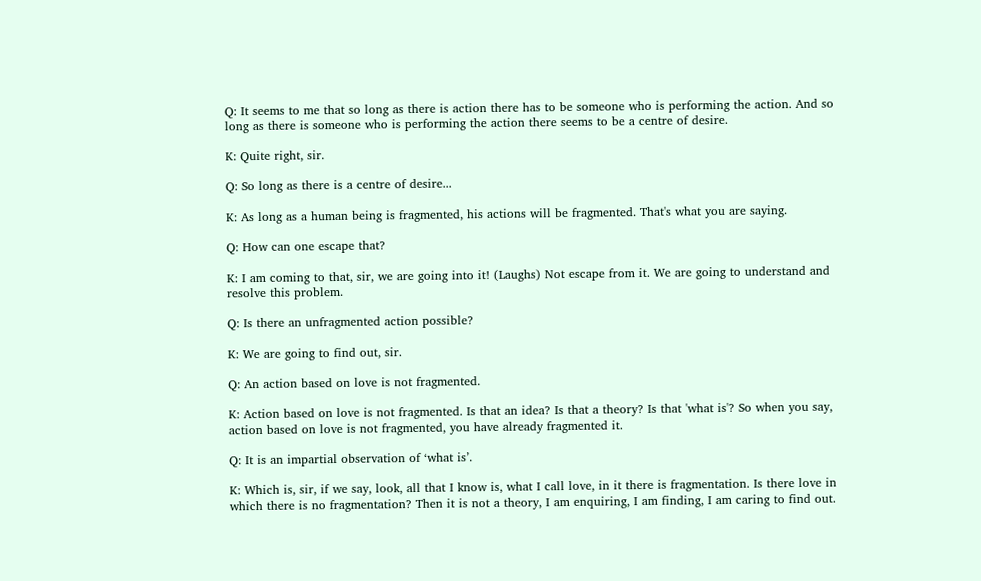Q: It seems to me that so long as there is action there has to be someone who is performing the action. And so long as there is someone who is performing the action there seems to be a centre of desire.

K: Quite right, sir.

Q: So long as there is a centre of desire...

K: As long as a human being is fragmented, his actions will be fragmented. That's what you are saying.

Q: How can one escape that?

K: I am coming to that, sir, we are going into it! (Laughs) Not escape from it. We are going to understand and resolve this problem.

Q: Is there an unfragmented action possible?

K: We are going to find out, sir.

Q: An action based on love is not fragmented.

K: Action based on love is not fragmented. Is that an idea? Is that a theory? Is that 'what is'? So when you say, action based on love is not fragmented, you have already fragmented it.

Q: It is an impartial observation of ‘what is’.

K: Which is, sir, if we say, look, all that I know is, what I call love, in it there is fragmentation. Is there love in which there is no fragmentation? Then it is not a theory, I am enquiring, I am finding, I am caring to find out.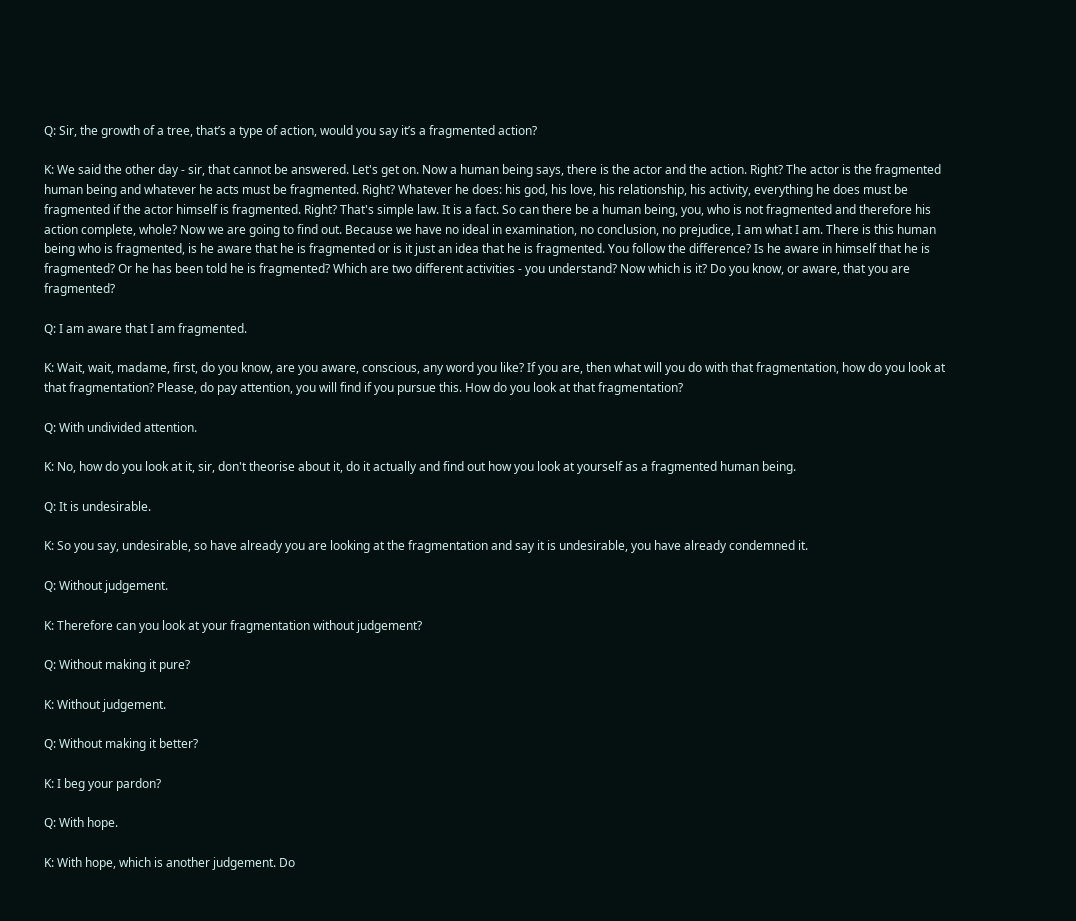Q: Sir, the growth of a tree, that’s a type of action, would you say it’s a fragmented action?

K: We said the other day - sir, that cannot be answered. Let's get on. Now a human being says, there is the actor and the action. Right? The actor is the fragmented human being and whatever he acts must be fragmented. Right? Whatever he does: his god, his love, his relationship, his activity, everything he does must be fragmented if the actor himself is fragmented. Right? That's simple law. It is a fact. So can there be a human being, you, who is not fragmented and therefore his action complete, whole? Now we are going to find out. Because we have no ideal in examination, no conclusion, no prejudice, I am what I am. There is this human being who is fragmented, is he aware that he is fragmented or is it just an idea that he is fragmented. You follow the difference? Is he aware in himself that he is fragmented? Or he has been told he is fragmented? Which are two different activities - you understand? Now which is it? Do you know, or aware, that you are fragmented?

Q: I am aware that I am fragmented.

K: Wait, wait, madame, first, do you know, are you aware, conscious, any word you like? If you are, then what will you do with that fragmentation, how do you look at that fragmentation? Please, do pay attention, you will find if you pursue this. How do you look at that fragmentation?

Q: With undivided attention.

K: No, how do you look at it, sir, don't theorise about it, do it actually and find out how you look at yourself as a fragmented human being.

Q: It is undesirable.

K: So you say, undesirable, so have already you are looking at the fragmentation and say it is undesirable, you have already condemned it.

Q: Without judgement.

K: Therefore can you look at your fragmentation without judgement?

Q: Without making it pure?

K: Without judgement.

Q: Without making it better?

K: I beg your pardon?

Q: With hope.

K: With hope, which is another judgement. Do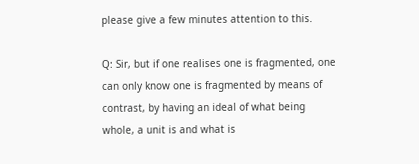please give a few minutes attention to this.

Q: Sir, but if one realises one is fragmented, one can only know one is fragmented by means of contrast, by having an ideal of what being whole, a unit is and what is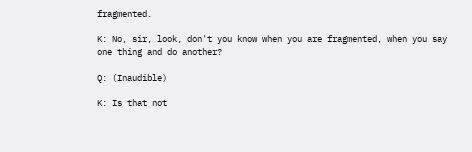fragmented.

K: No, sir, look, don't you know when you are fragmented, when you say one thing and do another?

Q: (Inaudible)

K: Is that not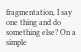fragmentation, I say one thing and do something else? On a simple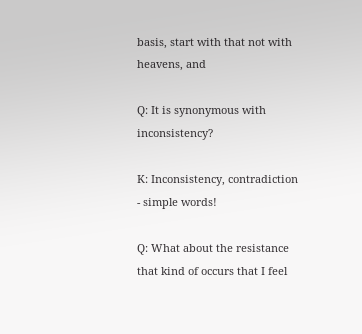basis, start with that not with heavens, and

Q: It is synonymous with inconsistency?

K: Inconsistency, contradiction - simple words!

Q: What about the resistance that kind of occurs that I feel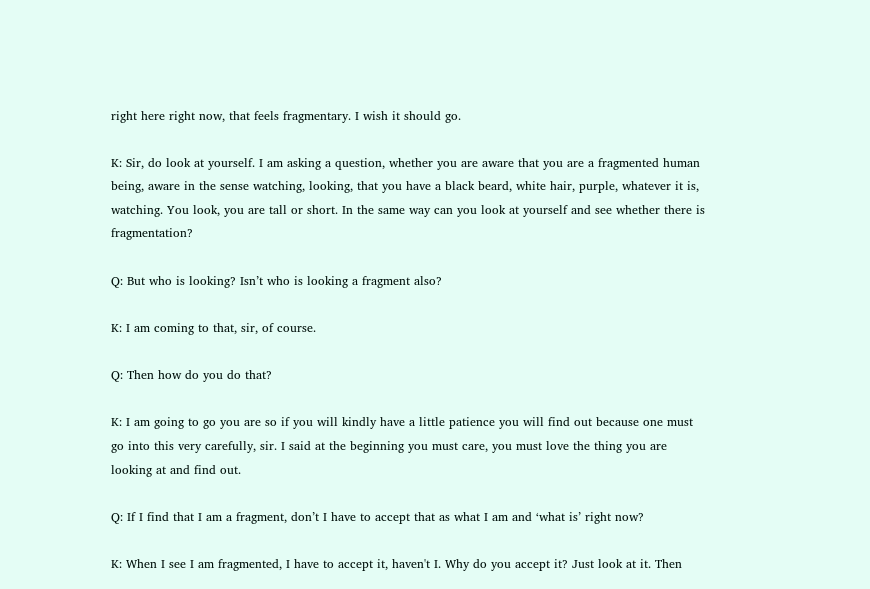right here right now, that feels fragmentary. I wish it should go.

K: Sir, do look at yourself. I am asking a question, whether you are aware that you are a fragmented human being, aware in the sense watching, looking, that you have a black beard, white hair, purple, whatever it is, watching. You look, you are tall or short. In the same way can you look at yourself and see whether there is fragmentation?

Q: But who is looking? Isn’t who is looking a fragment also?

K: I am coming to that, sir, of course.

Q: Then how do you do that?

K: I am going to go you are so if you will kindly have a little patience you will find out because one must go into this very carefully, sir. I said at the beginning you must care, you must love the thing you are looking at and find out.

Q: If I find that I am a fragment, don’t I have to accept that as what I am and ‘what is’ right now?

K: When I see I am fragmented, I have to accept it, haven't I. Why do you accept it? Just look at it. Then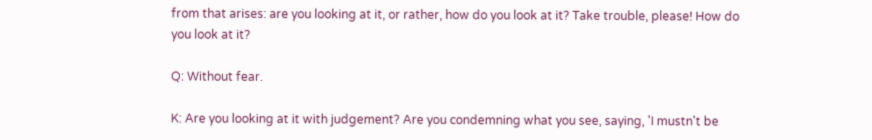from that arises: are you looking at it, or rather, how do you look at it? Take trouble, please! How do you look at it?

Q: Without fear.

K: Are you looking at it with judgement? Are you condemning what you see, saying, 'I mustn't be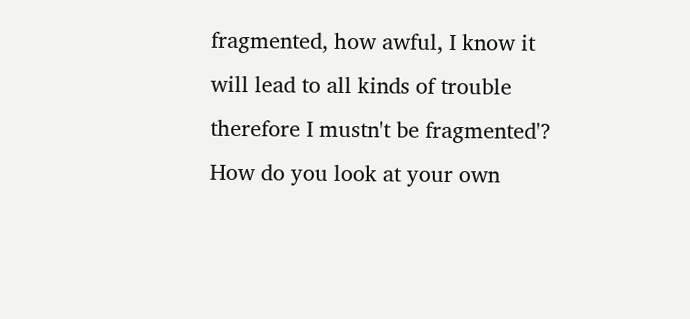fragmented, how awful, I know it will lead to all kinds of trouble therefore I mustn't be fragmented'? How do you look at your own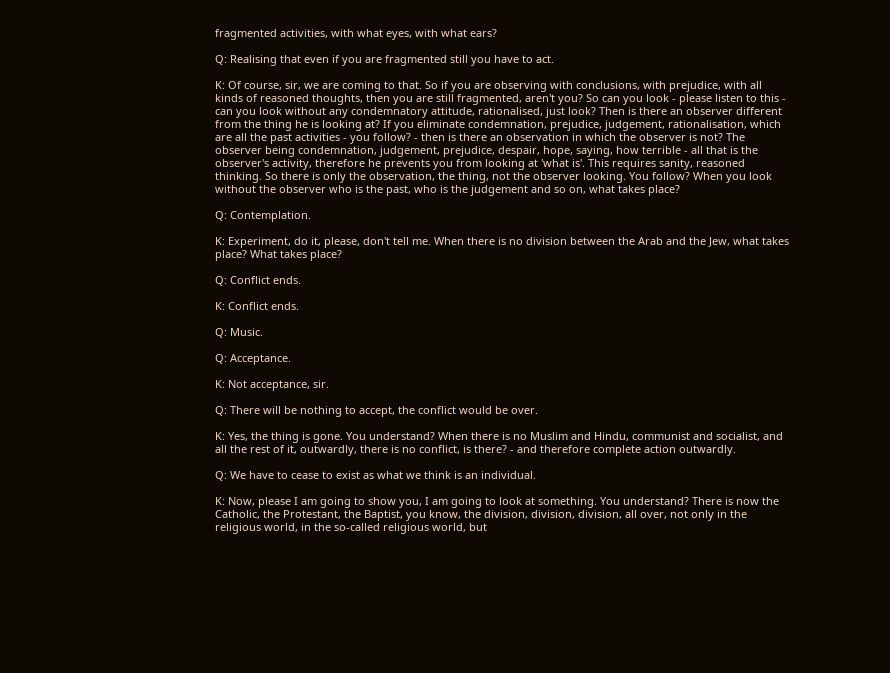fragmented activities, with what eyes, with what ears?

Q: Realising that even if you are fragmented still you have to act.

K: Of course, sir, we are coming to that. So if you are observing with conclusions, with prejudice, with all kinds of reasoned thoughts, then you are still fragmented, aren't you? So can you look - please listen to this - can you look without any condemnatory attitude, rationalised, just look? Then is there an observer different from the thing he is looking at? If you eliminate condemnation, prejudice, judgement, rationalisation, which are all the past activities - you follow? - then is there an observation in which the observer is not? The observer being condemnation, judgement, prejudice, despair, hope, saying, how terrible - all that is the observer's activity, therefore he prevents you from looking at 'what is'. This requires sanity, reasoned thinking. So there is only the observation, the thing, not the observer looking. You follow? When you look without the observer who is the past, who is the judgement and so on, what takes place?

Q: Contemplation.

K: Experiment, do it, please, don't tell me. When there is no division between the Arab and the Jew, what takes place? What takes place?

Q: Conflict ends.

K: Conflict ends.

Q: Music.

Q: Acceptance.

K: Not acceptance, sir.

Q: There will be nothing to accept, the conflict would be over.

K: Yes, the thing is gone. You understand? When there is no Muslim and Hindu, communist and socialist, and all the rest of it, outwardly, there is no conflict, is there? - and therefore complete action outwardly.

Q: We have to cease to exist as what we think is an individual.

K: Now, please I am going to show you, I am going to look at something. You understand? There is now the Catholic, the Protestant, the Baptist, you know, the division, division, division, all over, not only in the religious world, in the so-called religious world, but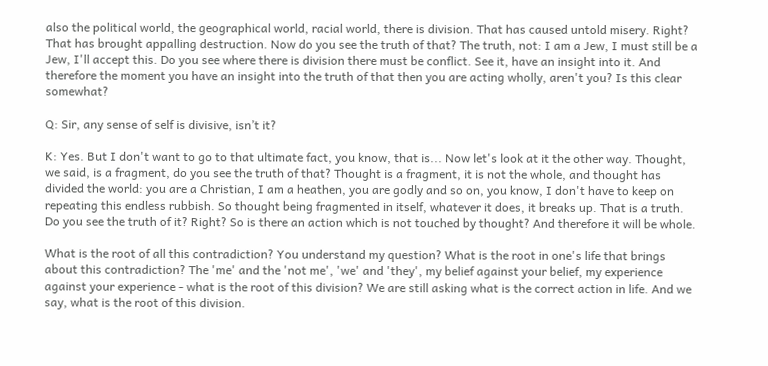also the political world, the geographical world, racial world, there is division. That has caused untold misery. Right? That has brought appalling destruction. Now do you see the truth of that? The truth, not: I am a Jew, I must still be a Jew, I'll accept this. Do you see where there is division there must be conflict. See it, have an insight into it. And therefore the moment you have an insight into the truth of that then you are acting wholly, aren't you? Is this clear somewhat?

Q: Sir, any sense of self is divisive, isn’t it?

K: Yes. But I don't want to go to that ultimate fact, you know, that is... Now let's look at it the other way. Thought, we said, is a fragment, do you see the truth of that? Thought is a fragment, it is not the whole, and thought has divided the world: you are a Christian, I am a heathen, you are godly and so on, you know, I don't have to keep on repeating this endless rubbish. So thought being fragmented in itself, whatever it does, it breaks up. That is a truth. Do you see the truth of it? Right? So is there an action which is not touched by thought? And therefore it will be whole.

What is the root of all this contradiction? You understand my question? What is the root in one's life that brings about this contradiction? The 'me' and the 'not me', 'we' and 'they', my belief against your belief, my experience against your experience - what is the root of this division? We are still asking what is the correct action in life. And we say, what is the root of this division.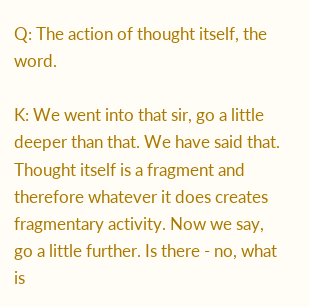Q: The action of thought itself, the word.

K: We went into that sir, go a little deeper than that. We have said that. Thought itself is a fragment and therefore whatever it does creates fragmentary activity. Now we say, go a little further. Is there - no, what is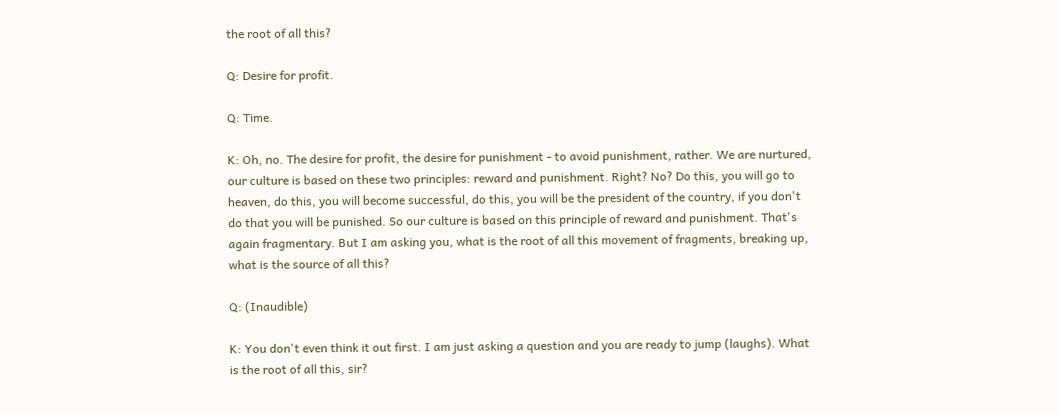the root of all this?

Q: Desire for profit.

Q: Time.

K: Oh, no. The desire for profit, the desire for punishment - to avoid punishment, rather. We are nurtured, our culture is based on these two principles: reward and punishment. Right? No? Do this, you will go to heaven, do this, you will become successful, do this, you will be the president of the country, if you don't do that you will be punished. So our culture is based on this principle of reward and punishment. That's again fragmentary. But I am asking you, what is the root of all this movement of fragments, breaking up, what is the source of all this?

Q: (Inaudible)

K: You don't even think it out first. I am just asking a question and you are ready to jump (laughs). What is the root of all this, sir?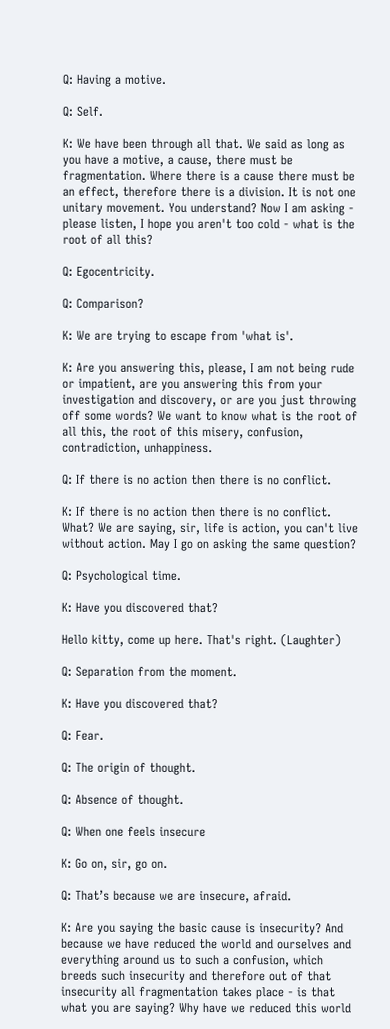Q: Having a motive.

Q: Self.

K: We have been through all that. We said as long as you have a motive, a cause, there must be fragmentation. Where there is a cause there must be an effect, therefore there is a division. It is not one unitary movement. You understand? Now I am asking - please listen, I hope you aren't too cold - what is the root of all this?

Q: Egocentricity.

Q: Comparison?

K: We are trying to escape from 'what is'.

K: Are you answering this, please, I am not being rude or impatient, are you answering this from your investigation and discovery, or are you just throwing off some words? We want to know what is the root of all this, the root of this misery, confusion, contradiction, unhappiness.

Q: If there is no action then there is no conflict.

K: If there is no action then there is no conflict. What? We are saying, sir, life is action, you can't live without action. May I go on asking the same question?

Q: Psychological time.

K: Have you discovered that?

Hello kitty, come up here. That's right. (Laughter)

Q: Separation from the moment.

K: Have you discovered that?

Q: Fear.

Q: The origin of thought.

Q: Absence of thought.

Q: When one feels insecure

K: Go on, sir, go on.

Q: That’s because we are insecure, afraid.

K: Are you saying the basic cause is insecurity? And because we have reduced the world and ourselves and everything around us to such a confusion, which breeds such insecurity and therefore out of that insecurity all fragmentation takes place - is that what you are saying? Why have we reduced this world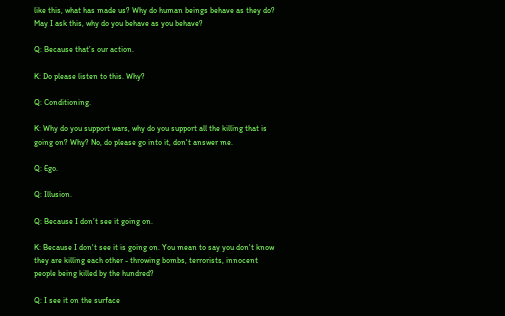like this, what has made us? Why do human beings behave as they do? May I ask this, why do you behave as you behave?

Q: Because that’s our action.

K: Do please listen to this. Why?

Q: Conditioning.

K: Why do you support wars, why do you support all the killing that is going on? Why? No, do please go into it, don't answer me.

Q: Ego.

Q: Illusion.

Q: Because I don’t see it going on.

K: Because I don't see it is going on. You mean to say you don't know they are killing each other - throwing bombs, terrorists, innocent people being killed by the hundred?

Q: I see it on the surface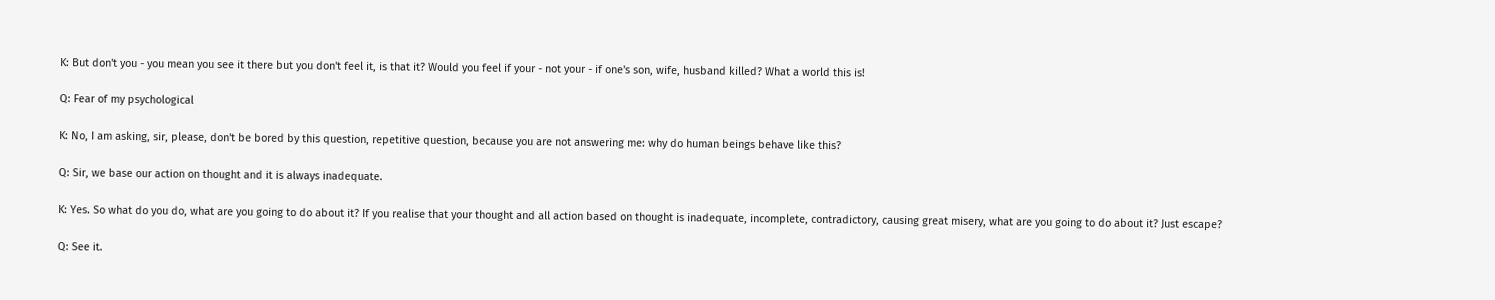K: But don't you - you mean you see it there but you don't feel it, is that it? Would you feel if your - not your - if one's son, wife, husband killed? What a world this is!

Q: Fear of my psychological

K: No, I am asking, sir, please, don't be bored by this question, repetitive question, because you are not answering me: why do human beings behave like this?

Q: Sir, we base our action on thought and it is always inadequate.

K: Yes. So what do you do, what are you going to do about it? If you realise that your thought and all action based on thought is inadequate, incomplete, contradictory, causing great misery, what are you going to do about it? Just escape?

Q: See it.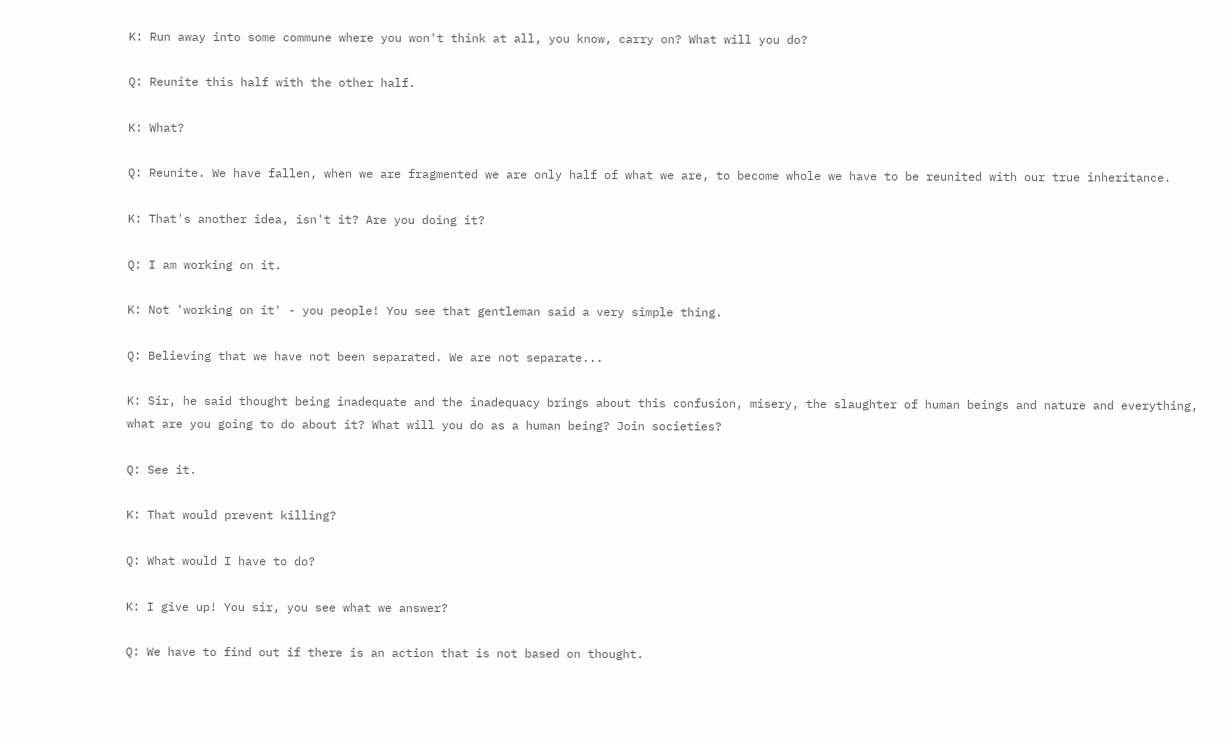K: Run away into some commune where you won't think at all, you know, carry on? What will you do?

Q: Reunite this half with the other half.

K: What?

Q: Reunite. We have fallen, when we are fragmented we are only half of what we are, to become whole we have to be reunited with our true inheritance.

K: That's another idea, isn't it? Are you doing it?

Q: I am working on it.

K: Not 'working on it' - you people! You see that gentleman said a very simple thing.

Q: Believing that we have not been separated. We are not separate...

K: Sir, he said thought being inadequate and the inadequacy brings about this confusion, misery, the slaughter of human beings and nature and everything, what are you going to do about it? What will you do as a human being? Join societies?

Q: See it.

K: That would prevent killing?

Q: What would I have to do?

K: I give up! You sir, you see what we answer?

Q: We have to find out if there is an action that is not based on thought.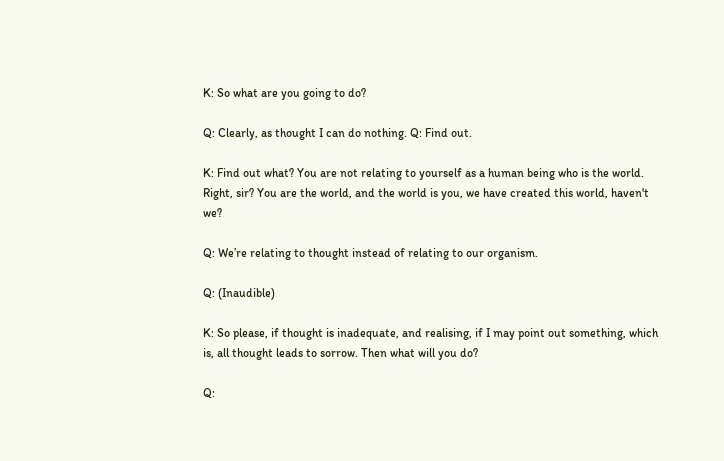K: So what are you going to do?

Q: Clearly, as thought I can do nothing. Q: Find out.

K: Find out what? You are not relating to yourself as a human being who is the world. Right, sir? You are the world, and the world is you, we have created this world, haven't we?

Q: We’re relating to thought instead of relating to our organism.

Q: (Inaudible)

K: So please, if thought is inadequate, and realising, if I may point out something, which is, all thought leads to sorrow. Then what will you do?

Q: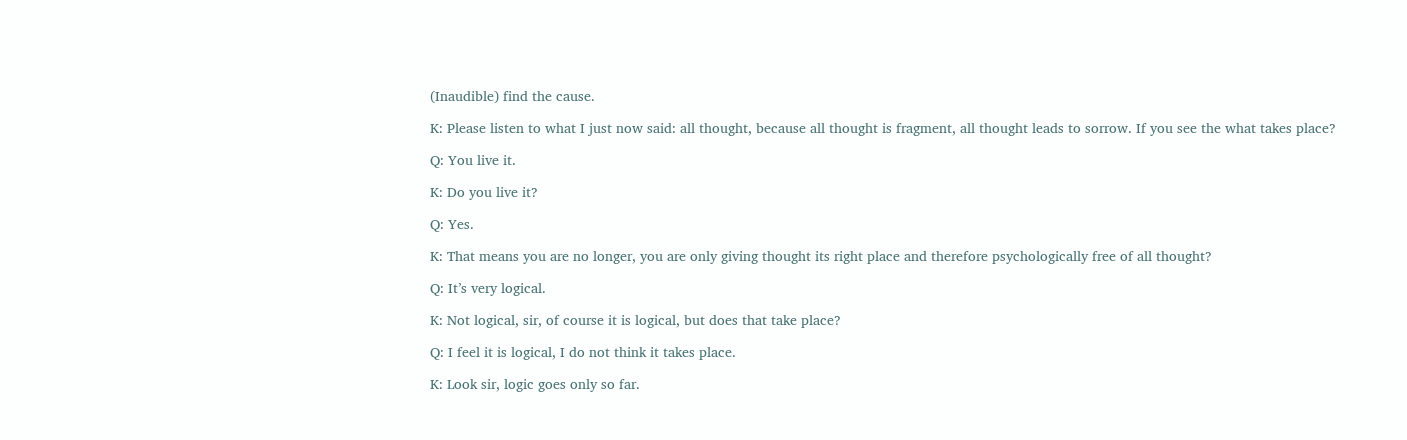(Inaudible) find the cause.

K: Please listen to what I just now said: all thought, because all thought is fragment, all thought leads to sorrow. If you see the what takes place?

Q: You live it.

K: Do you live it?

Q: Yes.

K: That means you are no longer, you are only giving thought its right place and therefore psychologically free of all thought?

Q: It’s very logical.

K: Not logical, sir, of course it is logical, but does that take place?

Q: I feel it is logical, I do not think it takes place.

K: Look sir, logic goes only so far.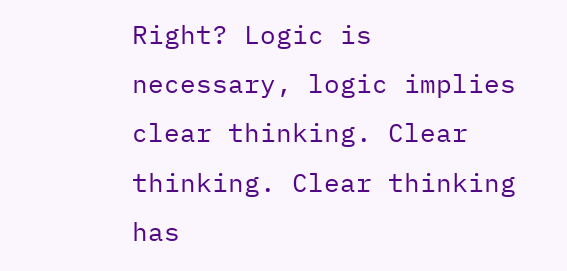Right? Logic is necessary, logic implies clear thinking. Clear thinking. Clear thinking has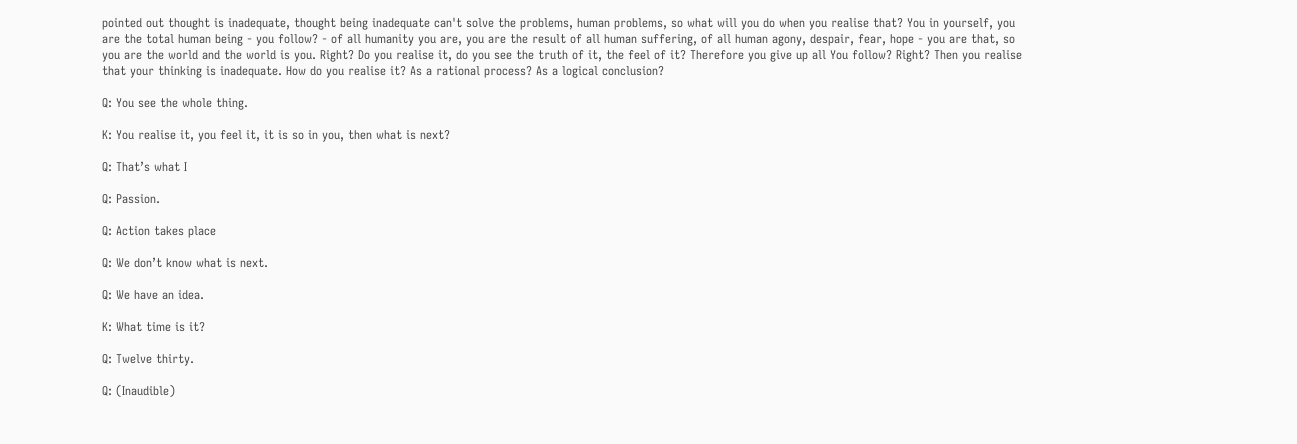pointed out thought is inadequate, thought being inadequate can't solve the problems, human problems, so what will you do when you realise that? You in yourself, you are the total human being - you follow? - of all humanity you are, you are the result of all human suffering, of all human agony, despair, fear, hope - you are that, so you are the world and the world is you. Right? Do you realise it, do you see the truth of it, the feel of it? Therefore you give up all You follow? Right? Then you realise that your thinking is inadequate. How do you realise it? As a rational process? As a logical conclusion?

Q: You see the whole thing.

K: You realise it, you feel it, it is so in you, then what is next?

Q: That’s what I

Q: Passion.

Q: Action takes place

Q: We don’t know what is next.

Q: We have an idea.

K: What time is it?

Q: Twelve thirty.

Q: (Inaudible)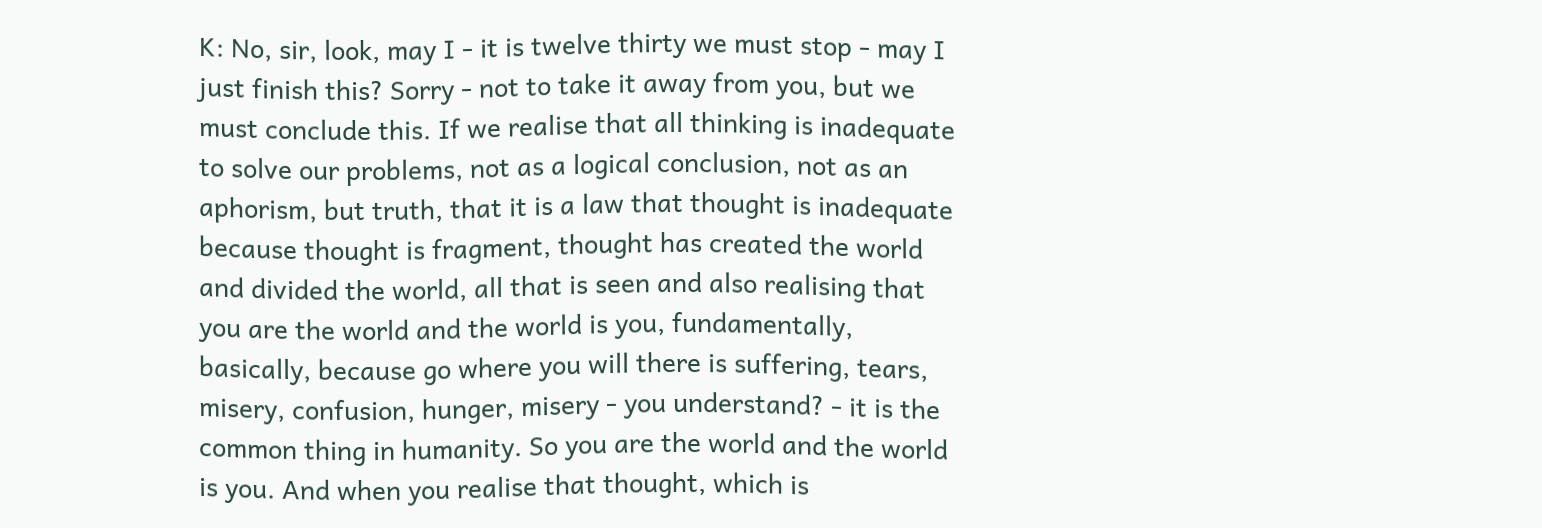K: No, sir, look, may I - it is twelve thirty we must stop - may I just finish this? Sorry - not to take it away from you, but we must conclude this. If we realise that all thinking is inadequate to solve our problems, not as a logical conclusion, not as an aphorism, but truth, that it is a law that thought is inadequate because thought is fragment, thought has created the world and divided the world, all that is seen and also realising that you are the world and the world is you, fundamentally, basically, because go where you will there is suffering, tears, misery, confusion, hunger, misery - you understand? - it is the common thing in humanity. So you are the world and the world is you. And when you realise that thought, which is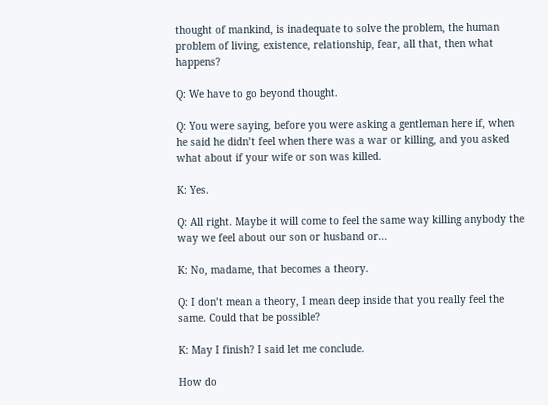thought of mankind, is inadequate to solve the problem, the human problem of living, existence, relationship, fear, all that, then what happens?

Q: We have to go beyond thought.

Q: You were saying, before you were asking a gentleman here if, when he said he didn’t feel when there was a war or killing, and you asked what about if your wife or son was killed.

K: Yes.

Q: All right. Maybe it will come to feel the same way killing anybody the way we feel about our son or husband or...

K: No, madame, that becomes a theory.

Q: I don’t mean a theory, I mean deep inside that you really feel the same. Could that be possible?

K: May I finish? I said let me conclude.

How do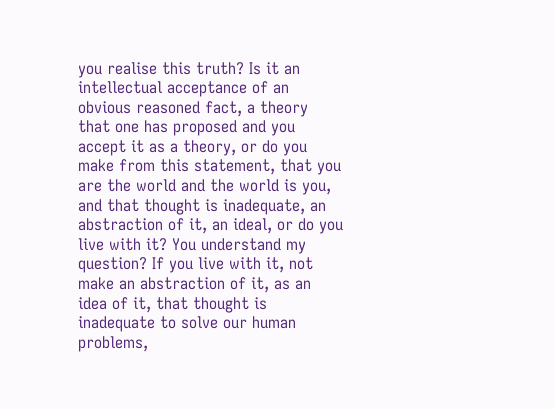you realise this truth? Is it an intellectual acceptance of an obvious reasoned fact, a theory that one has proposed and you accept it as a theory, or do you make from this statement, that you are the world and the world is you, and that thought is inadequate, an abstraction of it, an ideal, or do you live with it? You understand my question? If you live with it, not make an abstraction of it, as an idea of it, that thought is inadequate to solve our human problems,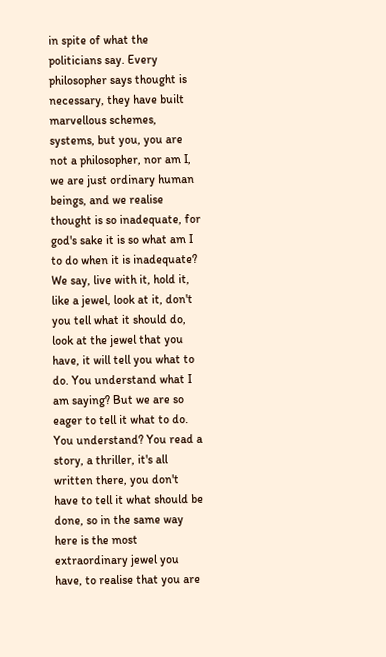in spite of what the politicians say. Every philosopher says thought is necessary, they have built marvellous schemes, systems, but you, you are not a philosopher, nor am I, we are just ordinary human beings, and we realise thought is so inadequate, for god's sake it is so what am I to do when it is inadequate? We say, live with it, hold it, like a jewel, look at it, don't you tell what it should do, look at the jewel that you have, it will tell you what to do. You understand what I am saying? But we are so eager to tell it what to do. You understand? You read a story, a thriller, it's all written there, you don't have to tell it what should be done, so in the same way here is the most extraordinary jewel you have, to realise that you are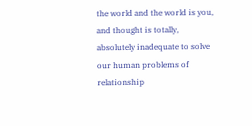the world and the world is you, and thought is totally, absolutely inadequate to solve our human problems of relationship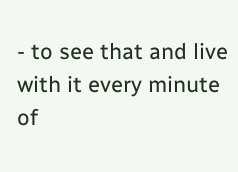- to see that and live with it every minute of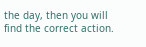the day, then you will find the correct action.